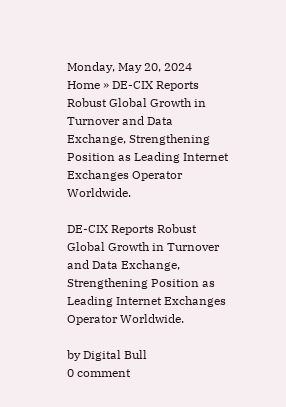Monday, May 20, 2024
Home » DE-CIX Reports Robust Global Growth in Turnover and Data Exchange, Strengthening Position as Leading Internet Exchanges Operator Worldwide.

DE-CIX Reports Robust Global Growth in Turnover and Data Exchange, Strengthening Position as Leading Internet Exchanges Operator Worldwide.

by Digital Bull
0 comment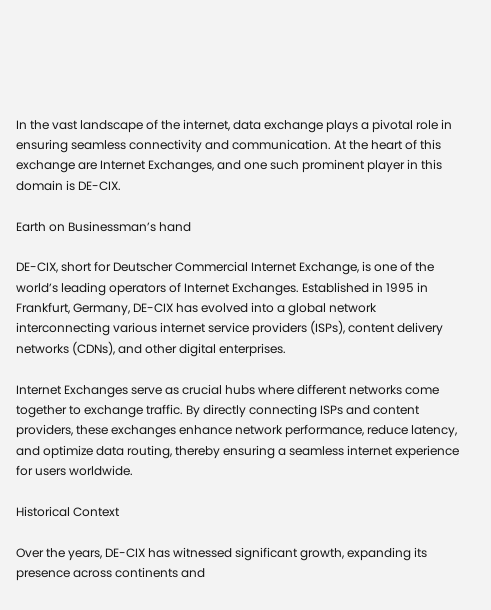In the vast landscape of the internet, data exchange plays a pivotal role in ensuring seamless connectivity and communication. At the heart of this exchange are Internet Exchanges, and one such prominent player in this domain is DE-CIX.

Earth on Businessman’s hand

DE-CIX, short for Deutscher Commercial Internet Exchange, is one of the world’s leading operators of Internet Exchanges. Established in 1995 in Frankfurt, Germany, DE-CIX has evolved into a global network interconnecting various internet service providers (ISPs), content delivery networks (CDNs), and other digital enterprises.

Internet Exchanges serve as crucial hubs where different networks come together to exchange traffic. By directly connecting ISPs and content providers, these exchanges enhance network performance, reduce latency, and optimize data routing, thereby ensuring a seamless internet experience for users worldwide.

Historical Context

Over the years, DE-CIX has witnessed significant growth, expanding its presence across continents and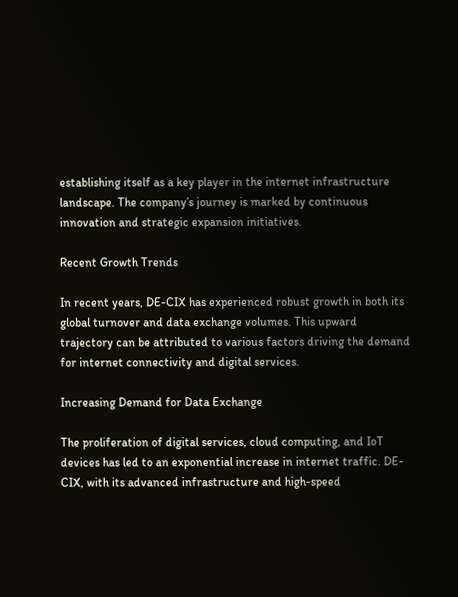establishing itself as a key player in the internet infrastructure landscape. The company’s journey is marked by continuous innovation and strategic expansion initiatives.

Recent Growth Trends

In recent years, DE-CIX has experienced robust growth in both its global turnover and data exchange volumes. This upward trajectory can be attributed to various factors driving the demand for internet connectivity and digital services.

Increasing Demand for Data Exchange

The proliferation of digital services, cloud computing, and IoT devices has led to an exponential increase in internet traffic. DE-CIX, with its advanced infrastructure and high-speed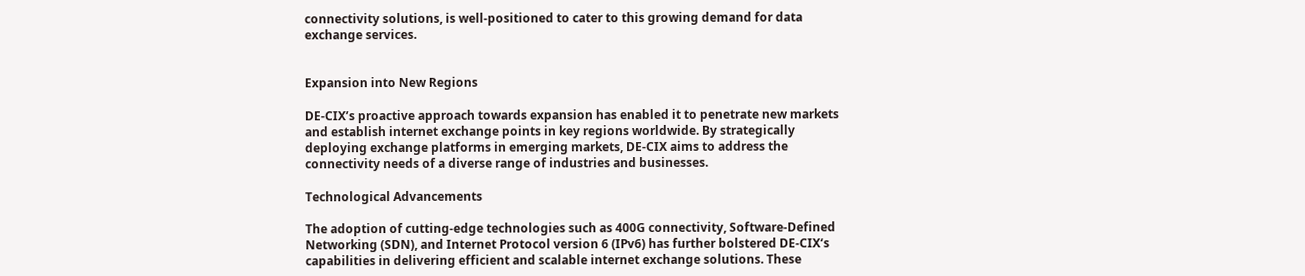connectivity solutions, is well-positioned to cater to this growing demand for data exchange services.


Expansion into New Regions

DE-CIX’s proactive approach towards expansion has enabled it to penetrate new markets and establish internet exchange points in key regions worldwide. By strategically deploying exchange platforms in emerging markets, DE-CIX aims to address the connectivity needs of a diverse range of industries and businesses.

Technological Advancements

The adoption of cutting-edge technologies such as 400G connectivity, Software-Defined Networking (SDN), and Internet Protocol version 6 (IPv6) has further bolstered DE-CIX‘s capabilities in delivering efficient and scalable internet exchange solutions. These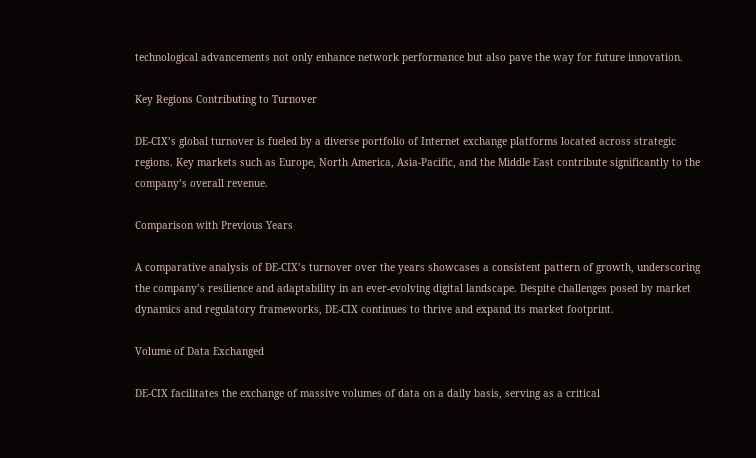technological advancements not only enhance network performance but also pave the way for future innovation.

Key Regions Contributing to Turnover

DE-CIX’s global turnover is fueled by a diverse portfolio of Internet exchange platforms located across strategic regions. Key markets such as Europe, North America, Asia-Pacific, and the Middle East contribute significantly to the company’s overall revenue.

Comparison with Previous Years

A comparative analysis of DE-CIX’s turnover over the years showcases a consistent pattern of growth, underscoring the company’s resilience and adaptability in an ever-evolving digital landscape. Despite challenges posed by market dynamics and regulatory frameworks, DE-CIX continues to thrive and expand its market footprint.

Volume of Data Exchanged

DE-CIX facilitates the exchange of massive volumes of data on a daily basis, serving as a critical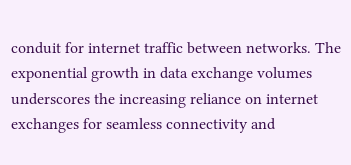conduit for internet traffic between networks. The exponential growth in data exchange volumes underscores the increasing reliance on internet exchanges for seamless connectivity and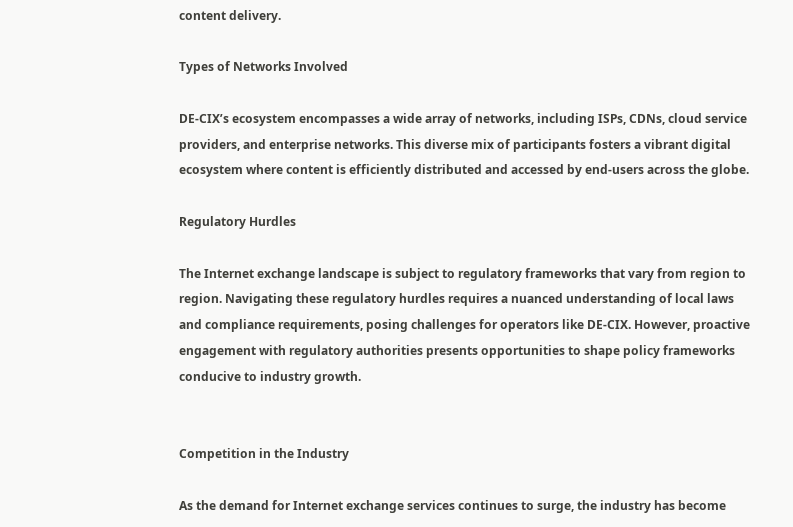content delivery.

Types of Networks Involved

DE-CIX’s ecosystem encompasses a wide array of networks, including ISPs, CDNs, cloud service providers, and enterprise networks. This diverse mix of participants fosters a vibrant digital ecosystem where content is efficiently distributed and accessed by end-users across the globe.

Regulatory Hurdles

The Internet exchange landscape is subject to regulatory frameworks that vary from region to region. Navigating these regulatory hurdles requires a nuanced understanding of local laws and compliance requirements, posing challenges for operators like DE-CIX. However, proactive engagement with regulatory authorities presents opportunities to shape policy frameworks conducive to industry growth.


Competition in the Industry

As the demand for Internet exchange services continues to surge, the industry has become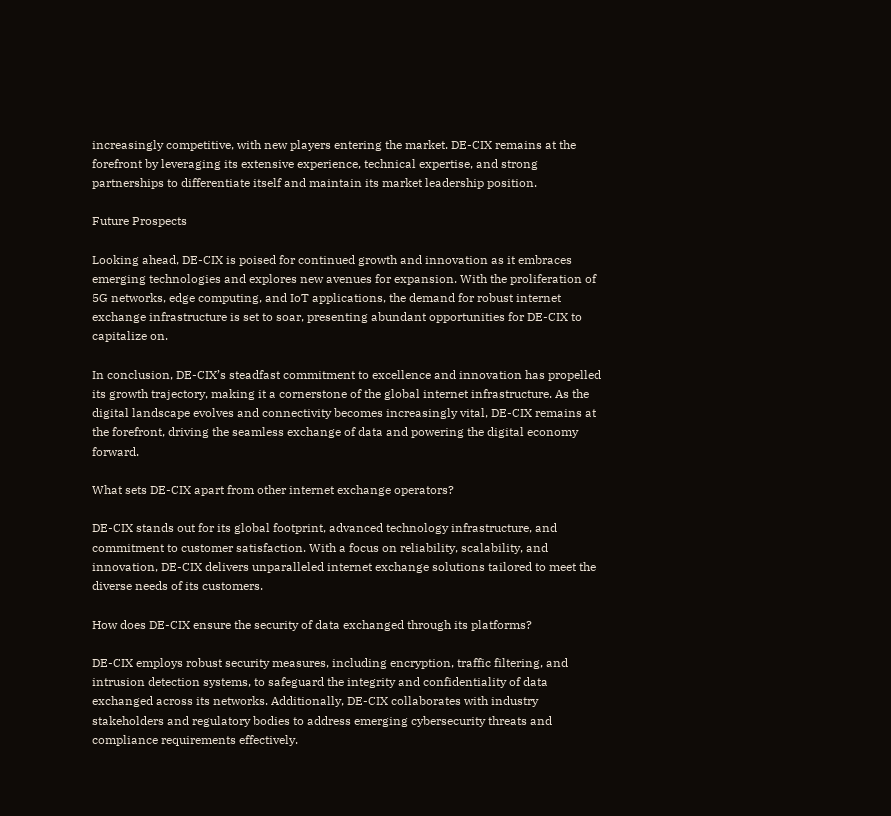increasingly competitive, with new players entering the market. DE-CIX remains at the forefront by leveraging its extensive experience, technical expertise, and strong partnerships to differentiate itself and maintain its market leadership position.

Future Prospects

Looking ahead, DE-CIX is poised for continued growth and innovation as it embraces emerging technologies and explores new avenues for expansion. With the proliferation of 5G networks, edge computing, and IoT applications, the demand for robust internet exchange infrastructure is set to soar, presenting abundant opportunities for DE-CIX to capitalize on.

In conclusion, DE-CIX’s steadfast commitment to excellence and innovation has propelled its growth trajectory, making it a cornerstone of the global internet infrastructure. As the digital landscape evolves and connectivity becomes increasingly vital, DE-CIX remains at the forefront, driving the seamless exchange of data and powering the digital economy forward.

What sets DE-CIX apart from other internet exchange operators?

DE-CIX stands out for its global footprint, advanced technology infrastructure, and commitment to customer satisfaction. With a focus on reliability, scalability, and innovation, DE-CIX delivers unparalleled internet exchange solutions tailored to meet the diverse needs of its customers.

How does DE-CIX ensure the security of data exchanged through its platforms?

DE-CIX employs robust security measures, including encryption, traffic filtering, and intrusion detection systems, to safeguard the integrity and confidentiality of data exchanged across its networks. Additionally, DE-CIX collaborates with industry stakeholders and regulatory bodies to address emerging cybersecurity threats and compliance requirements effectively.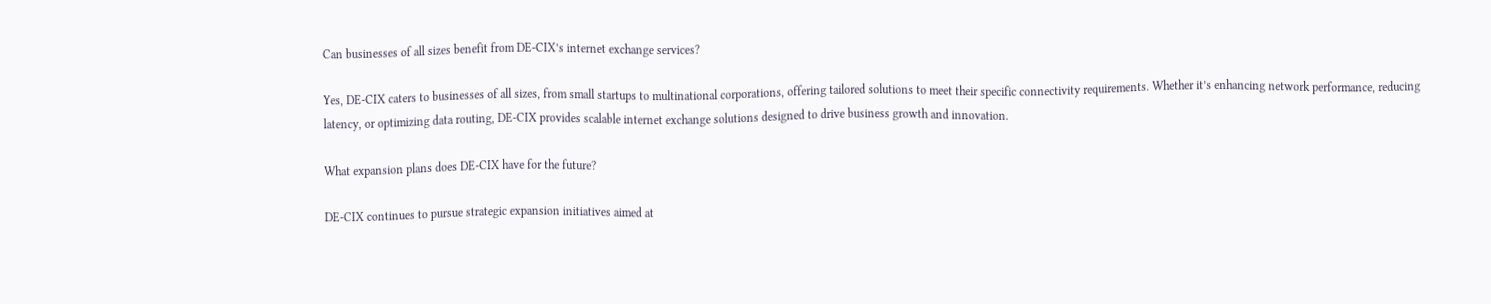Can businesses of all sizes benefit from DE-CIX’s internet exchange services?

Yes, DE-CIX caters to businesses of all sizes, from small startups to multinational corporations, offering tailored solutions to meet their specific connectivity requirements. Whether it’s enhancing network performance, reducing latency, or optimizing data routing, DE-CIX provides scalable internet exchange solutions designed to drive business growth and innovation.

What expansion plans does DE-CIX have for the future?

DE-CIX continues to pursue strategic expansion initiatives aimed at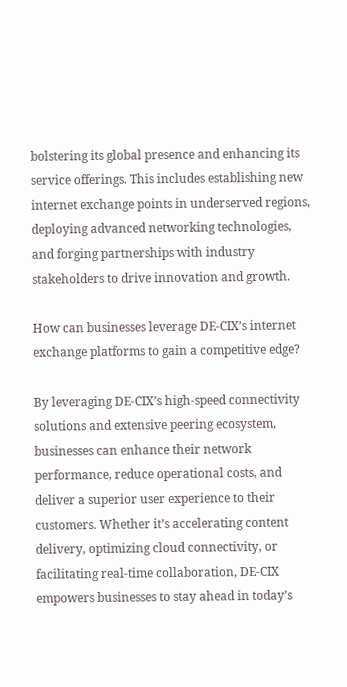bolstering its global presence and enhancing its service offerings. This includes establishing new internet exchange points in underserved regions, deploying advanced networking technologies, and forging partnerships with industry stakeholders to drive innovation and growth.

How can businesses leverage DE-CIX’s internet exchange platforms to gain a competitive edge?

By leveraging DE-CIX’s high-speed connectivity solutions and extensive peering ecosystem, businesses can enhance their network performance, reduce operational costs, and deliver a superior user experience to their customers. Whether it’s accelerating content delivery, optimizing cloud connectivity, or facilitating real-time collaboration, DE-CIX empowers businesses to stay ahead in today’s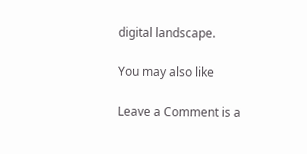digital landscape.

You may also like

Leave a Comment is a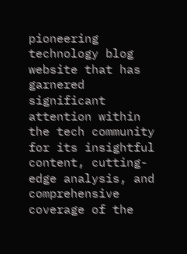pioneering technology blog website that has garnered significant attention within the tech community for its insightful content, cutting-edge analysis, and comprehensive coverage of the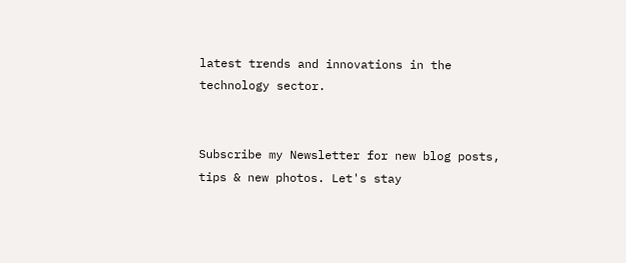latest trends and innovations in the technology sector.


Subscribe my Newsletter for new blog posts, tips & new photos. Let's stay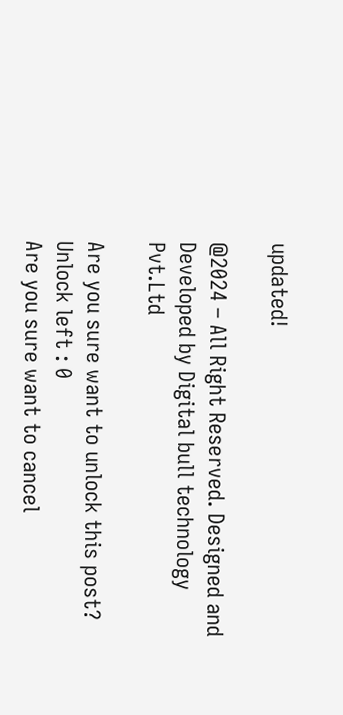updated!

@2024 – All Right Reserved. Designed and Developed by Digital bull technology Pvt.Ltd

Are you sure want to unlock this post?
Unlock left : 0
Are you sure want to cancel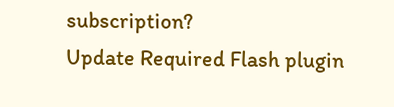subscription?
Update Required Flash plugin